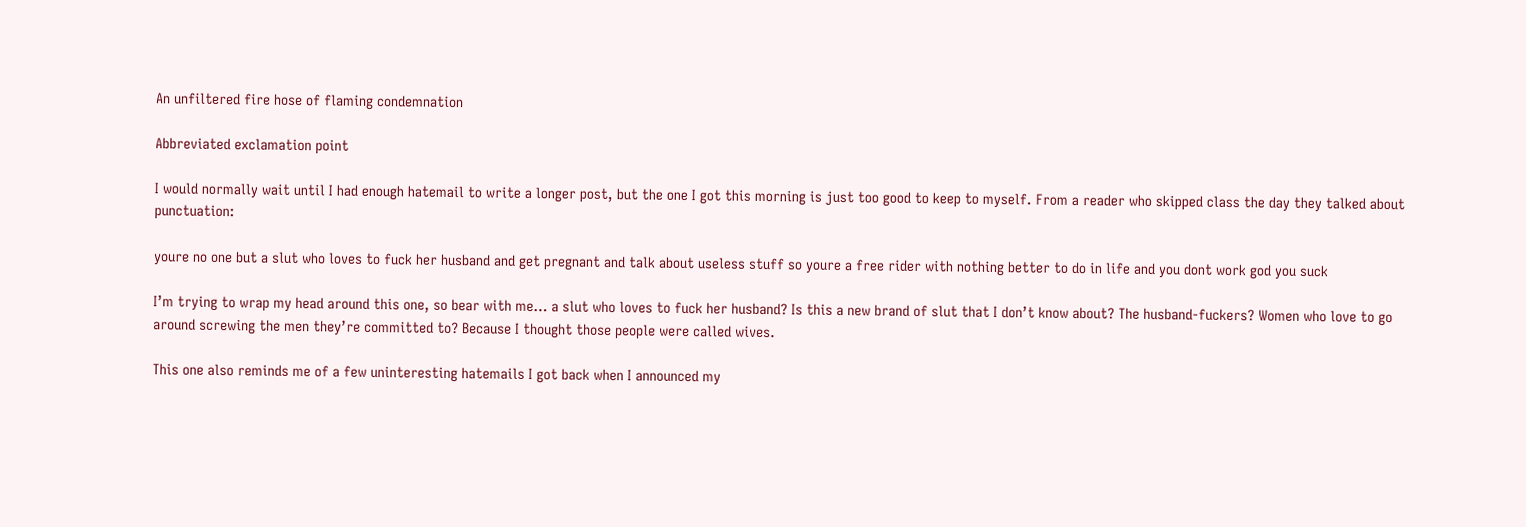An unfiltered fire hose of flaming condemnation

Abbreviated exclamation point

I would normally wait until I had enough hatemail to write a longer post, but the one I got this morning is just too good to keep to myself. From a reader who skipped class the day they talked about punctuation:

youre no one but a slut who loves to fuck her husband and get pregnant and talk about useless stuff so youre a free rider with nothing better to do in life and you dont work god you suck

I’m trying to wrap my head around this one, so bear with me… a slut who loves to fuck her husband? Is this a new brand of slut that I don’t know about? The husband-fuckers? Women who love to go around screwing the men they’re committed to? Because I thought those people were called wives.

This one also reminds me of a few uninteresting hatemails I got back when I announced my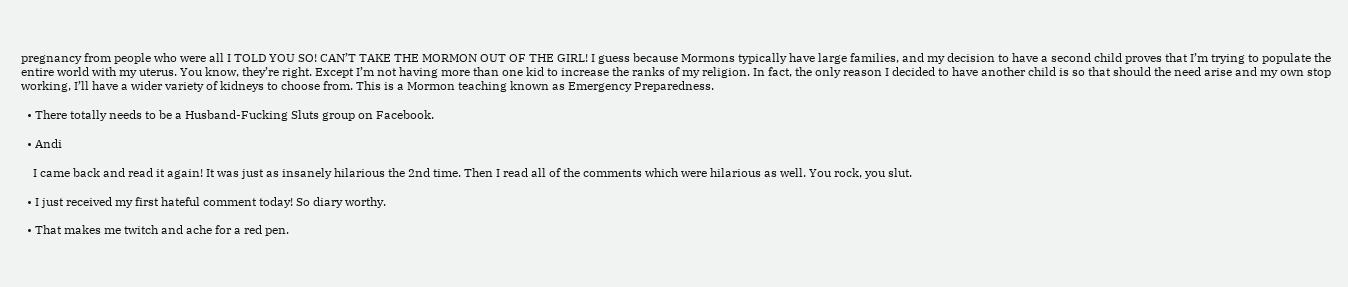pregnancy from people who were all I TOLD YOU SO! CAN’T TAKE THE MORMON OUT OF THE GIRL! I guess because Mormons typically have large families, and my decision to have a second child proves that I’m trying to populate the entire world with my uterus. You know, they’re right. Except I’m not having more than one kid to increase the ranks of my religion. In fact, the only reason I decided to have another child is so that should the need arise and my own stop working, I’ll have a wider variety of kidneys to choose from. This is a Mormon teaching known as Emergency Preparedness.

  • There totally needs to be a Husband-Fucking Sluts group on Facebook.

  • Andi

    I came back and read it again! It was just as insanely hilarious the 2nd time. Then I read all of the comments which were hilarious as well. You rock, you slut.

  • I just received my first hateful comment today! So diary worthy.

  • That makes me twitch and ache for a red pen.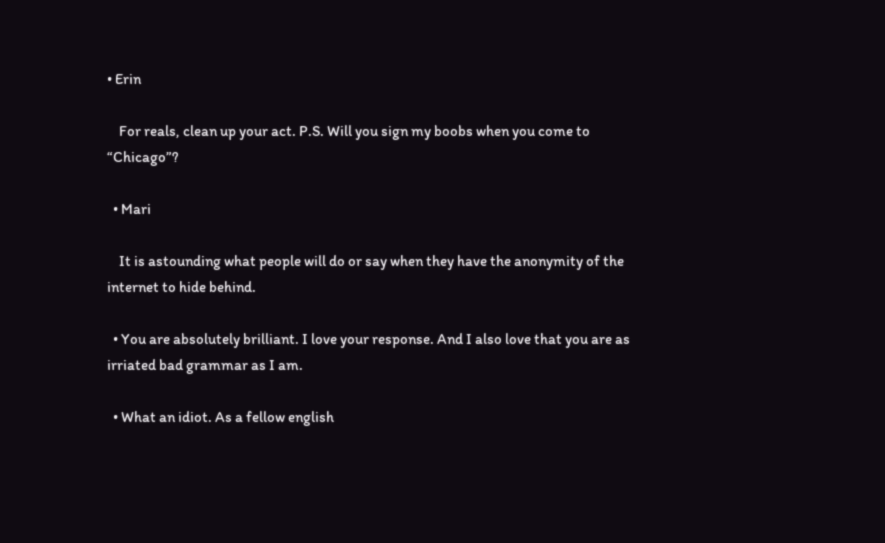• Erin

    For reals, clean up your act. P.S. Will you sign my boobs when you come to “Chicago”?

  • Mari

    It is astounding what people will do or say when they have the anonymity of the internet to hide behind.

  • You are absolutely brilliant. I love your response. And I also love that you are as irriated bad grammar as I am.

  • What an idiot. As a fellow english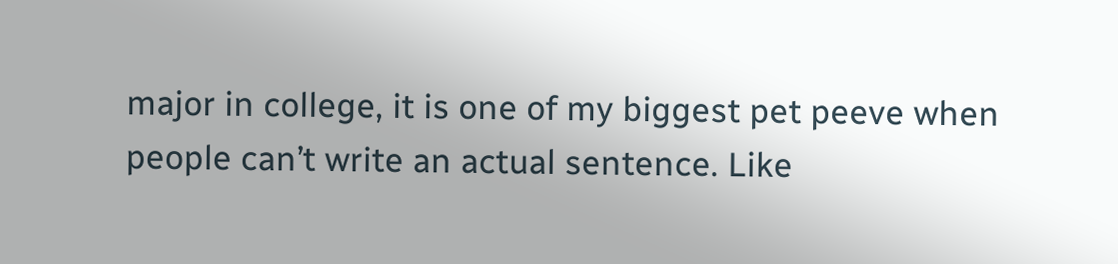major in college, it is one of my biggest pet peeve when people can’t write an actual sentence. Like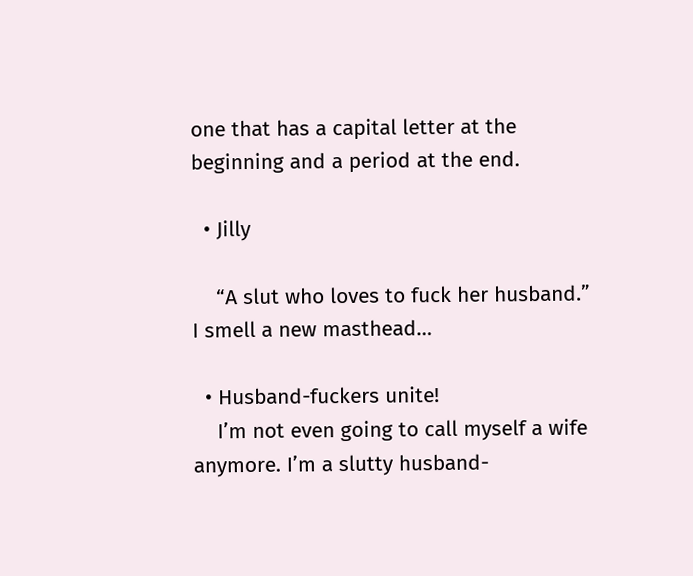one that has a capital letter at the beginning and a period at the end.

  • Jilly

    “A slut who loves to fuck her husband.” I smell a new masthead…

  • Husband-fuckers unite!
    I’m not even going to call myself a wife anymore. I’m a slutty husband-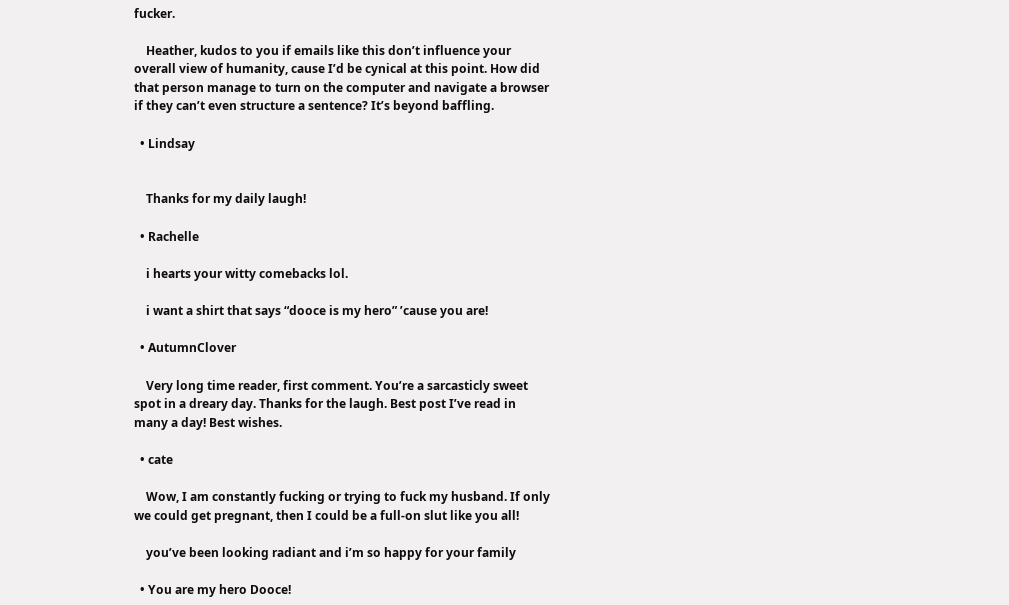fucker.

    Heather, kudos to you if emails like this don’t influence your overall view of humanity, cause I’d be cynical at this point. How did that person manage to turn on the computer and navigate a browser if they can’t even structure a sentence? It’s beyond baffling.

  • Lindsay


    Thanks for my daily laugh!

  • Rachelle

    i hearts your witty comebacks lol.

    i want a shirt that says “dooce is my hero” ’cause you are!

  • AutumnClover

    Very long time reader, first comment. You’re a sarcasticly sweet spot in a dreary day. Thanks for the laugh. Best post I’ve read in many a day! Best wishes.

  • cate

    Wow, I am constantly fucking or trying to fuck my husband. If only we could get pregnant, then I could be a full-on slut like you all!

    you’ve been looking radiant and i’m so happy for your family

  • You are my hero Dooce!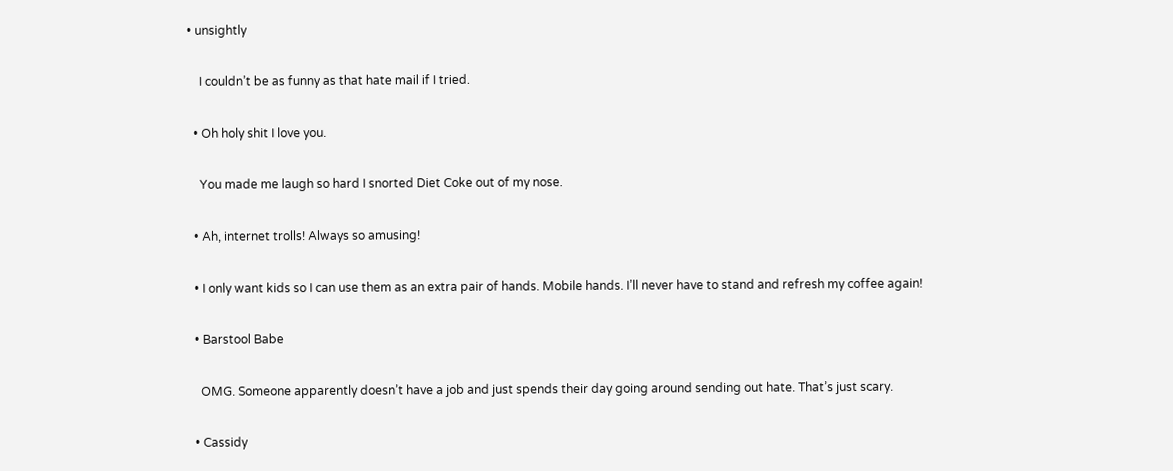• unsightly

    I couldn’t be as funny as that hate mail if I tried.

  • Oh holy shit I love you.

    You made me laugh so hard I snorted Diet Coke out of my nose.

  • Ah, internet trolls! Always so amusing!

  • I only want kids so I can use them as an extra pair of hands. Mobile hands. I’ll never have to stand and refresh my coffee again!

  • Barstool Babe

    OMG. Someone apparently doesn’t have a job and just spends their day going around sending out hate. That’s just scary.

  • Cassidy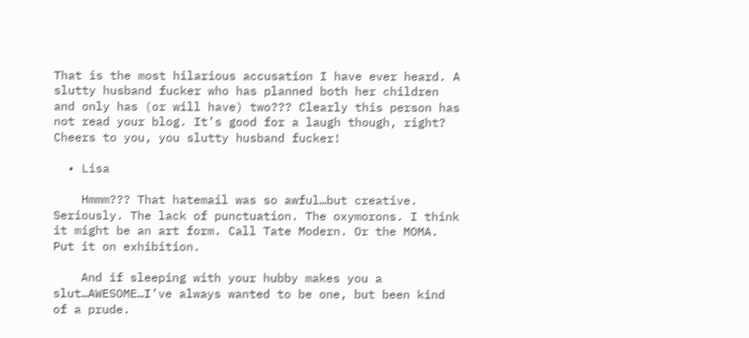That is the most hilarious accusation I have ever heard. A slutty husband fucker who has planned both her children and only has (or will have) two??? Clearly this person has not read your blog. It’s good for a laugh though, right?  Cheers to you, you slutty husband fucker!

  • Lisa

    Hmmm??? That hatemail was so awful…but creative. Seriously. The lack of punctuation. The oxymorons. I think it might be an art form. Call Tate Modern. Or the MOMA. Put it on exhibition.

    And if sleeping with your hubby makes you a slut…AWESOME…I’ve always wanted to be one, but been kind of a prude.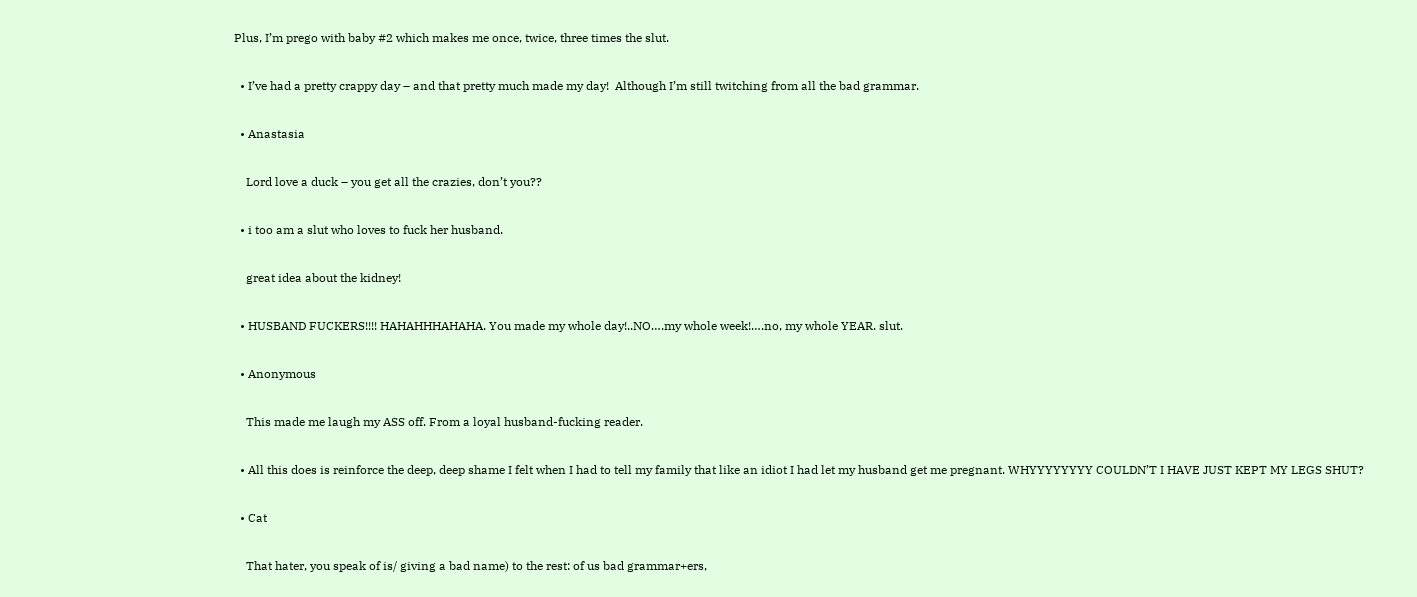Plus, I’m prego with baby #2 which makes me once, twice, three times the slut.

  • I’ve had a pretty crappy day – and that pretty much made my day!  Although I’m still twitching from all the bad grammar.

  • Anastasia

    Lord love a duck – you get all the crazies, don’t you??

  • i too am a slut who loves to fuck her husband.

    great idea about the kidney!

  • HUSBAND FUCKERS!!!! HAHAHHHAHAHA. You made my whole day!..NO….my whole week!….no, my whole YEAR. slut.

  • Anonymous

    This made me laugh my ASS off. From a loyal husband-fucking reader.

  • All this does is reinforce the deep, deep shame I felt when I had to tell my family that like an idiot I had let my husband get me pregnant. WHYYYYYYYY COULDN’T I HAVE JUST KEPT MY LEGS SHUT?

  • Cat

    That hater, you speak of is/ giving a bad name) to the rest: of us bad grammar+ers,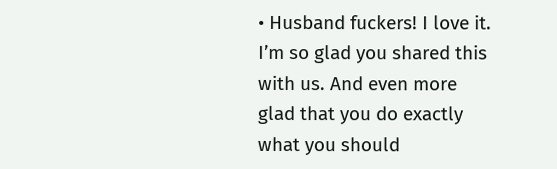• Husband fuckers! I love it. I’m so glad you shared this with us. And even more glad that you do exactly what you should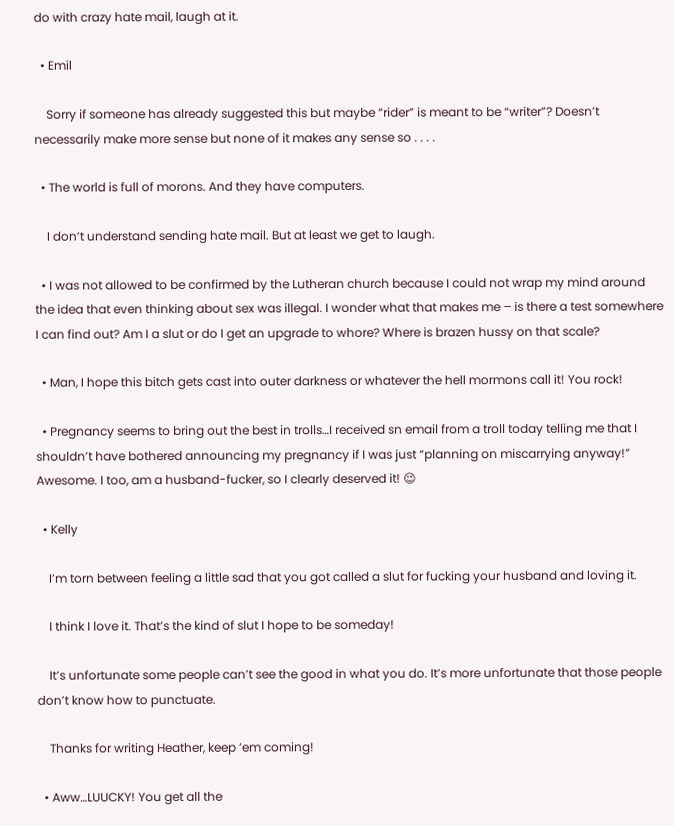do with crazy hate mail, laugh at it.

  • Emil

    Sorry if someone has already suggested this but maybe “rider” is meant to be “writer”? Doesn’t necessarily make more sense but none of it makes any sense so . . . .

  • The world is full of morons. And they have computers.

    I don’t understand sending hate mail. But at least we get to laugh.

  • I was not allowed to be confirmed by the Lutheran church because I could not wrap my mind around the idea that even thinking about sex was illegal. I wonder what that makes me – is there a test somewhere I can find out? Am I a slut or do I get an upgrade to whore? Where is brazen hussy on that scale?

  • Man, I hope this bitch gets cast into outer darkness or whatever the hell mormons call it! You rock!

  • Pregnancy seems to bring out the best in trolls…I received sn email from a troll today telling me that I shouldn’t have bothered announcing my pregnancy if I was just “planning on miscarrying anyway!” Awesome. I too, am a husband-fucker, so I clearly deserved it! 😉

  • Kelly

    I’m torn between feeling a little sad that you got called a slut for fucking your husband and loving it.

    I think I love it. That’s the kind of slut I hope to be someday!

    It’s unfortunate some people can’t see the good in what you do. It’s more unfortunate that those people don’t know how to punctuate.

    Thanks for writing Heather, keep ’em coming!

  • Aww…LUUCKY! You get all the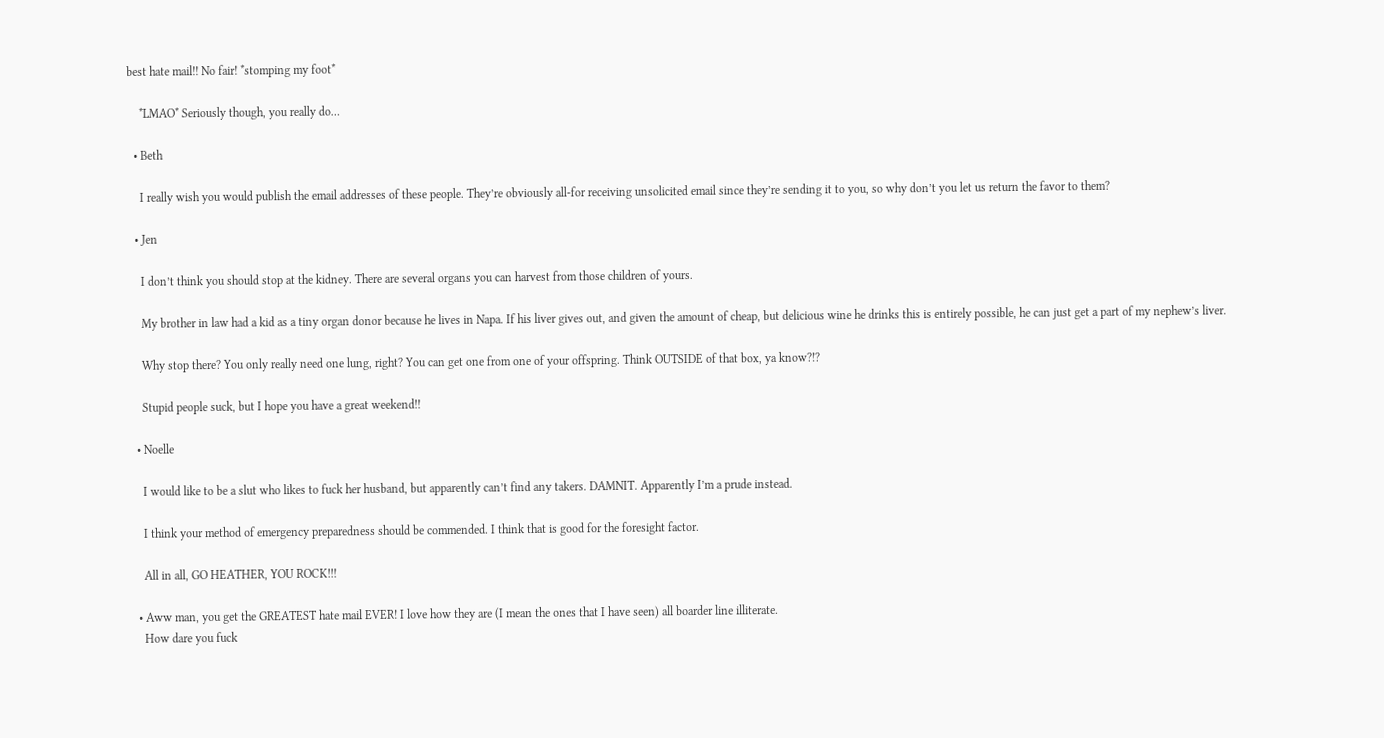best hate mail!! No fair! *stomping my foot*

    *LMAO* Seriously though, you really do…

  • Beth

    I really wish you would publish the email addresses of these people. They’re obviously all-for receiving unsolicited email since they’re sending it to you, so why don’t you let us return the favor to them?

  • Jen

    I don’t think you should stop at the kidney. There are several organs you can harvest from those children of yours.

    My brother in law had a kid as a tiny organ donor because he lives in Napa. If his liver gives out, and given the amount of cheap, but delicious wine he drinks this is entirely possible, he can just get a part of my nephew’s liver.

    Why stop there? You only really need one lung, right? You can get one from one of your offspring. Think OUTSIDE of that box, ya know?!?

    Stupid people suck, but I hope you have a great weekend!!

  • Noelle

    I would like to be a slut who likes to fuck her husband, but apparently can’t find any takers. DAMNIT. Apparently I’m a prude instead.

    I think your method of emergency preparedness should be commended. I think that is good for the foresight factor.

    All in all, GO HEATHER, YOU ROCK!!!

  • Aww man, you get the GREATEST hate mail EVER! I love how they are (I mean the ones that I have seen) all boarder line illiterate.
    How dare you fuck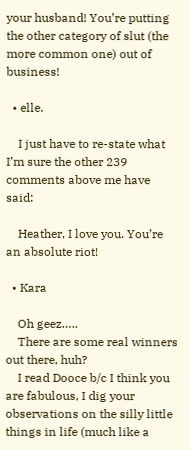your husband! You’re putting the other category of slut (the more common one) out of business!

  • elle.

    I just have to re-state what I’m sure the other 239 comments above me have said:

    Heather, I love you. You’re an absolute riot!

  • Kara

    Oh geez…..
    There are some real winners out there, huh?
    I read Dooce b/c I think you are fabulous, I dig your observations on the silly little things in life (much like a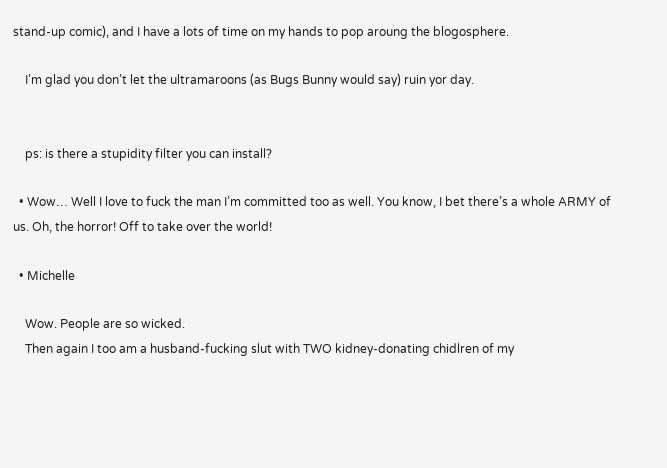stand-up comic), and I have a lots of time on my hands to pop aroung the blogosphere.

    I’m glad you don’t let the ultramaroons (as Bugs Bunny would say) ruin yor day.


    ps: is there a stupidity filter you can install?

  • Wow… Well I love to fuck the man I’m committed too as well. You know, I bet there’s a whole ARMY of us. Oh, the horror! Off to take over the world!

  • Michelle

    Wow. People are so wicked.
    Then again I too am a husband-fucking slut with TWO kidney-donating chidlren of my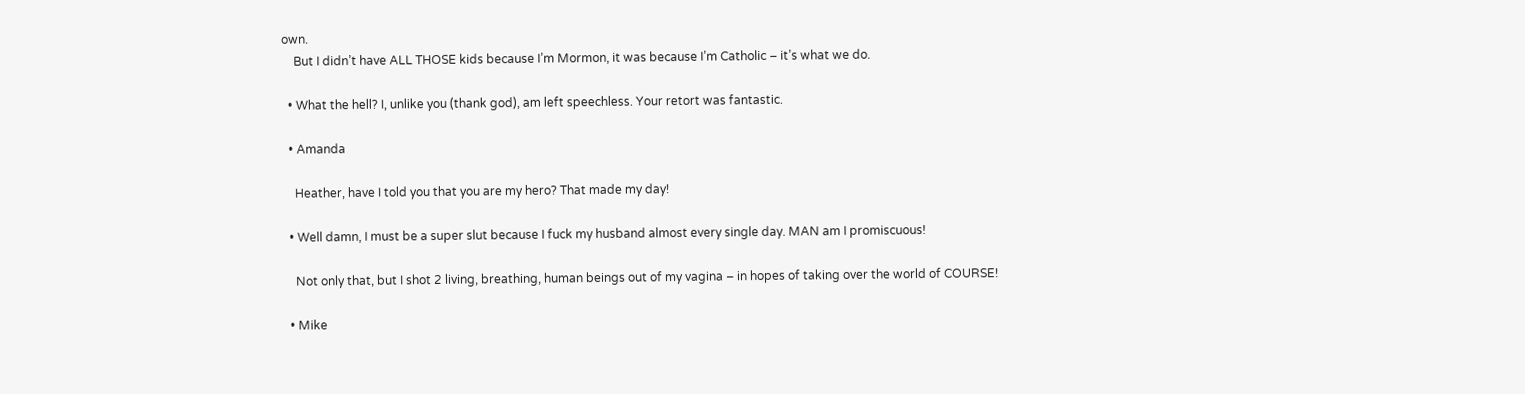own.
    But I didn’t have ALL THOSE kids because I’m Mormon, it was because I’m Catholic – it’s what we do.

  • What the hell? I, unlike you (thank god), am left speechless. Your retort was fantastic.

  • Amanda

    Heather, have I told you that you are my hero? That made my day!

  • Well damn, I must be a super slut because I fuck my husband almost every single day. MAN am I promiscuous!

    Not only that, but I shot 2 living, breathing, human beings out of my vagina – in hopes of taking over the world of COURSE!

  • Mike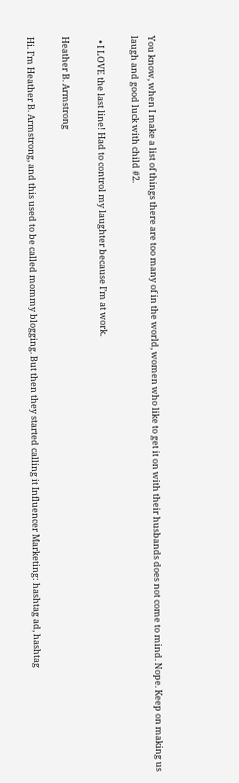You know, when I make a list of things there are too many of in the world, women who like to get it on with their husbands does not come to mind. Nope. Keep on making us laugh and good luck with child #2.

  • I LOVE the last line! Had to control my laughter because I’m at work.

Heather B. Armstrong

Hi. I’m Heather B. Armstrong, and this used to be called mommy blogging. But then they started calling it Influencer Marketing: hashtag ad, hashtag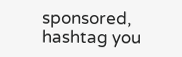sponsored, hashtag you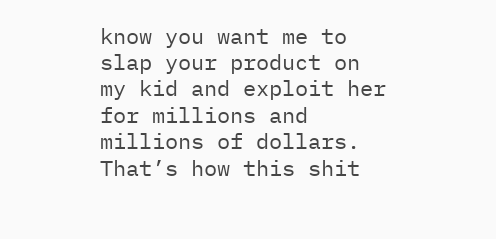know you want me to slap your product on my kid and exploit her for millions and millions of dollars. That’s how this shit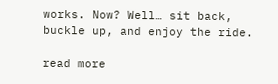works. Now? Well… sit back, buckle up, and enjoy the ride.

read more